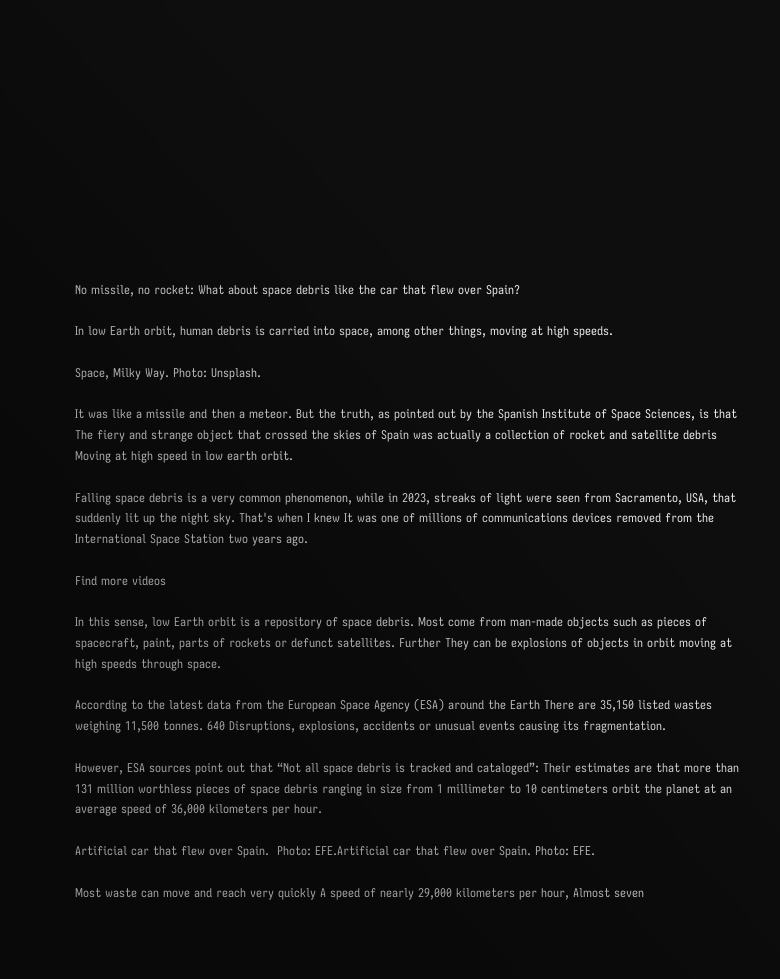No missile, no rocket: What about space debris like the car that flew over Spain?

In low Earth orbit, human debris is carried into space, among other things, moving at high speeds.

Space, Milky Way. Photo: Unsplash.

It was like a missile and then a meteor. But the truth, as pointed out by the Spanish Institute of Space Sciences, is that The fiery and strange object that crossed the skies of Spain was actually a collection of rocket and satellite debris Moving at high speed in low earth orbit.

Falling space debris is a very common phenomenon, while in 2023, streaks of light were seen from Sacramento, USA, that suddenly lit up the night sky. That's when I knew It was one of millions of communications devices removed from the International Space Station two years ago.

Find more videos

In this sense, low Earth orbit is a repository of space debris. Most come from man-made objects such as pieces of spacecraft, paint, parts of rockets or defunct satellites. Further They can be explosions of objects in orbit moving at high speeds through space.

According to the latest data from the European Space Agency (ESA) around the Earth There are 35,150 listed wastes weighing 11,500 tonnes. 640 Disruptions, explosions, accidents or unusual events causing its fragmentation.

However, ESA sources point out that “Not all space debris is tracked and cataloged”: Their estimates are that more than 131 million worthless pieces of space debris ranging in size from 1 millimeter to 10 centimeters orbit the planet at an average speed of 36,000 kilometers per hour.

Artificial car that flew over Spain.  Photo: EFE.Artificial car that flew over Spain. Photo: EFE.

Most waste can move and reach very quickly A speed of nearly 29,000 kilometers per hour, Almost seven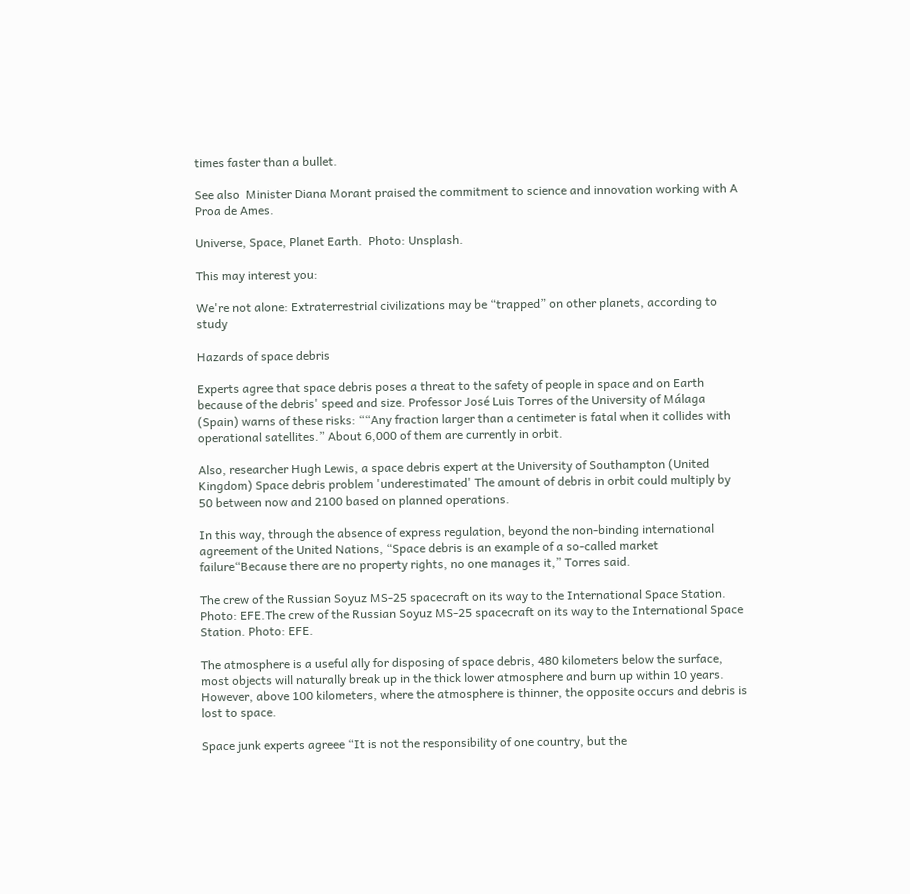times faster than a bullet.

See also  Minister Diana Morant praised the commitment to science and innovation working with A Proa de Ames.

Universe, Space, Planet Earth.  Photo: Unsplash.

This may interest you:

We're not alone: Extraterrestrial civilizations may be “trapped” on other planets, according to study

Hazards of space debris

Experts agree that space debris poses a threat to the safety of people in space and on Earth because of the debris' speed and size. Professor José Luis Torres of the University of Málaga (Spain) warns of these risks: ““Any fraction larger than a centimeter is fatal when it collides with operational satellites.” About 6,000 of them are currently in orbit.

Also, researcher Hugh Lewis, a space debris expert at the University of Southampton (United Kingdom) Space debris problem 'underestimated' The amount of debris in orbit could multiply by 50 between now and 2100 based on planned operations.

In this way, through the absence of express regulation, beyond the non-binding international agreement of the United Nations, “Space debris is an example of a so-called market failure“Because there are no property rights, no one manages it,” Torres said.

The crew of the Russian Soyuz MS-25 spacecraft on its way to the International Space Station.  Photo: EFE.The crew of the Russian Soyuz MS-25 spacecraft on its way to the International Space Station. Photo: EFE.

The atmosphere is a useful ally for disposing of space debris, 480 kilometers below the surface, most objects will naturally break up in the thick lower atmosphere and burn up within 10 years. However, above 100 kilometers, where the atmosphere is thinner, the opposite occurs and debris is lost to space.

Space junk experts agreee “It is not the responsibility of one country, but the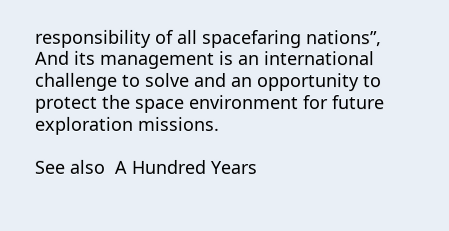responsibility of all spacefaring nations”, And its management is an international challenge to solve and an opportunity to protect the space environment for future exploration missions.

See also  A Hundred Years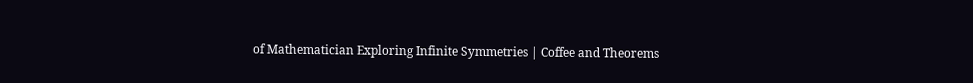of Mathematician Exploring Infinite Symmetries | Coffee and Theorems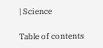| Science

Table of contents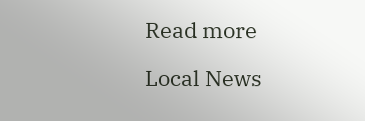Read more

Local News